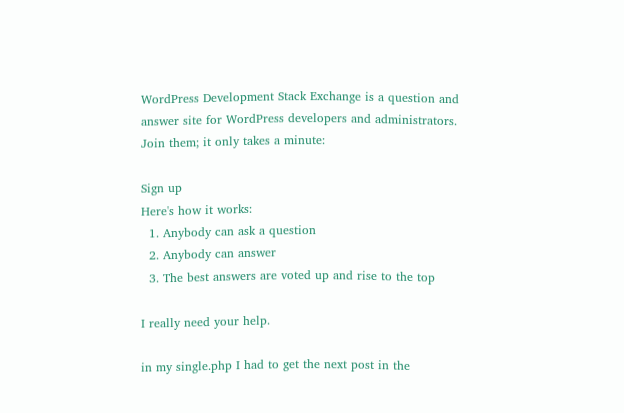WordPress Development Stack Exchange is a question and answer site for WordPress developers and administrators. Join them; it only takes a minute:

Sign up
Here's how it works:
  1. Anybody can ask a question
  2. Anybody can answer
  3. The best answers are voted up and rise to the top

I really need your help.

in my single.php I had to get the next post in the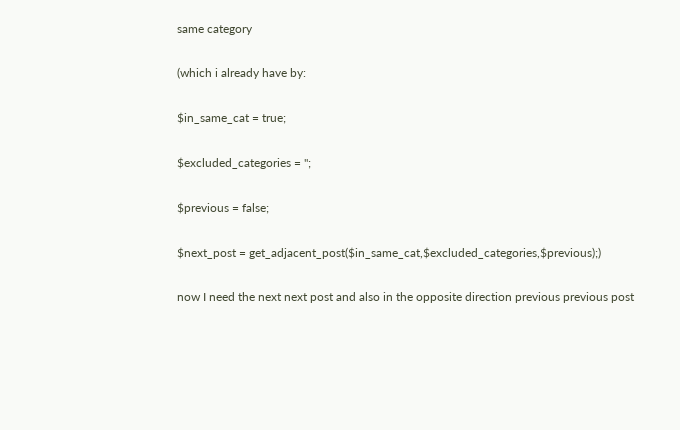same category

(which i already have by:

$in_same_cat = true;

$excluded_categories = '';

$previous = false;

$next_post = get_adjacent_post($in_same_cat,$excluded_categories,$previous);)

now I need the next next post and also in the opposite direction previous previous post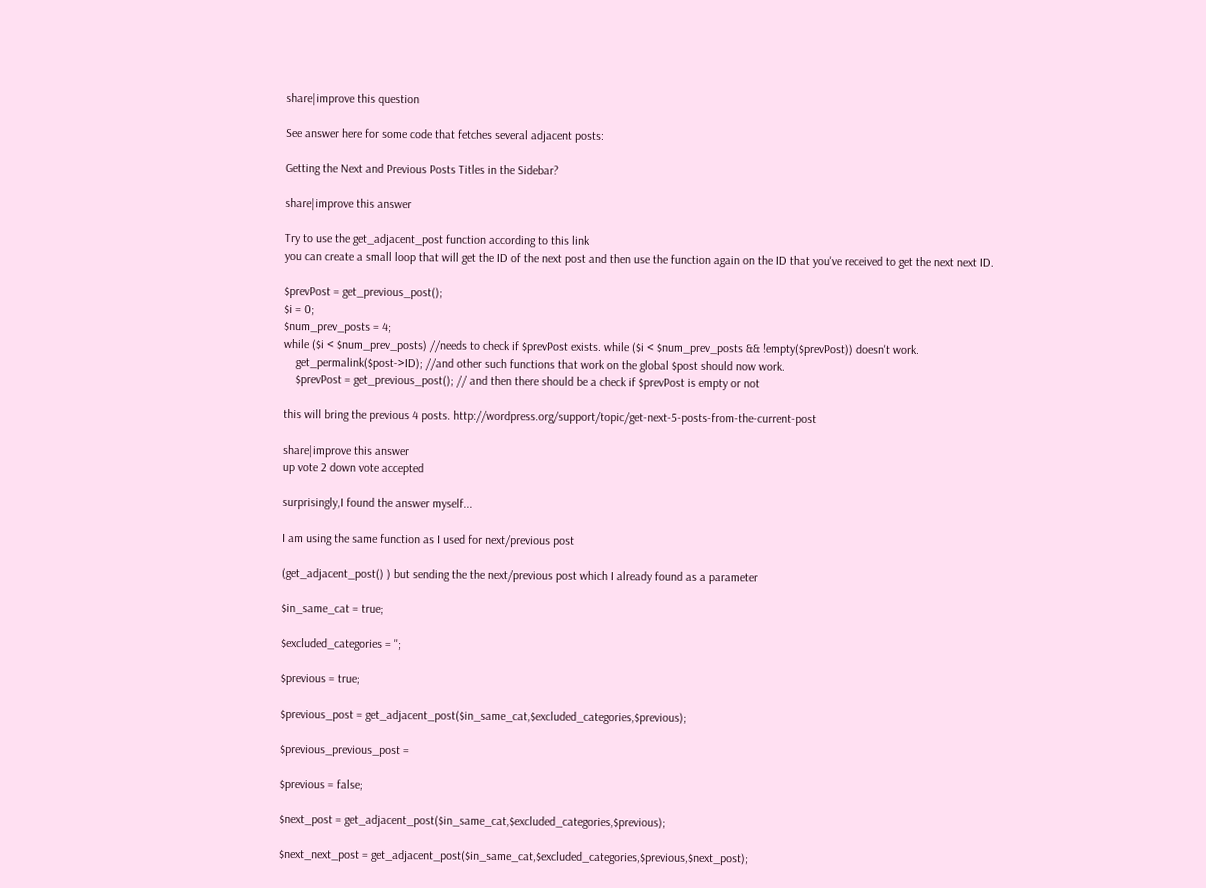share|improve this question

See answer here for some code that fetches several adjacent posts:

Getting the Next and Previous Posts Titles in the Sidebar?

share|improve this answer

Try to use the get_adjacent_post function according to this link
you can create a small loop that will get the ID of the next post and then use the function again on the ID that you've received to get the next next ID.

$prevPost = get_previous_post();
$i = 0;
$num_prev_posts = 4;
while ($i < $num_prev_posts) //needs to check if $prevPost exists. while ($i < $num_prev_posts && !empty($prevPost)) doesn't work.
    get_permalink($post->ID); //and other such functions that work on the global $post should now work.
    $prevPost = get_previous_post(); // and then there should be a check if $prevPost is empty or not

this will bring the previous 4 posts. http://wordpress.org/support/topic/get-next-5-posts-from-the-current-post

share|improve this answer
up vote 2 down vote accepted

surprisingly,I found the answer myself...

I am using the same function as I used for next/previous post

(get_adjacent_post() ) but sending the the next/previous post which I already found as a parameter

$in_same_cat = true;

$excluded_categories = '';

$previous = true;

$previous_post = get_adjacent_post($in_same_cat,$excluded_categories,$previous);

$previous_previous_post =

$previous = false;

$next_post = get_adjacent_post($in_same_cat,$excluded_categories,$previous);

$next_next_post = get_adjacent_post($in_same_cat,$excluded_categories,$previous,$next_post);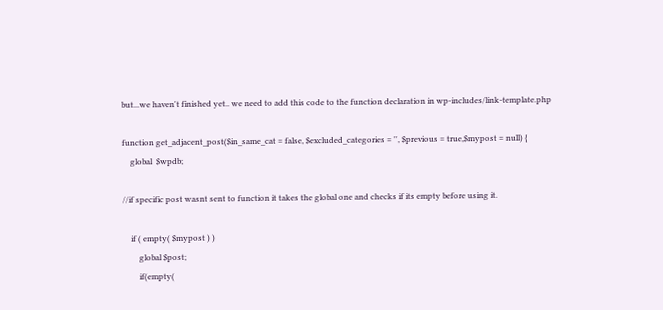but...we haven't finished yet.. we need to add this code to the function declaration in wp-includes/link-template.php

function get_adjacent_post($in_same_cat = false, $excluded_categories = '', $previous = true,$mypost = null) {
    global  $wpdb;

//if specific post wasnt sent to function it takes the global one and checks if its empty before using it.

    if ( empty( $mypost ) )
        global $post;
        if(empty(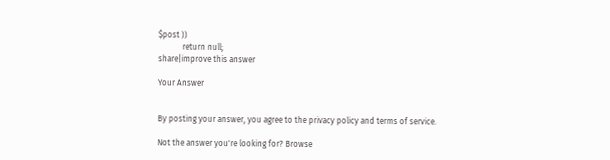$post ))
            return null;
share|improve this answer

Your Answer


By posting your answer, you agree to the privacy policy and terms of service.

Not the answer you're looking for? Browse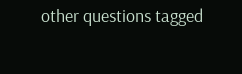other questions tagged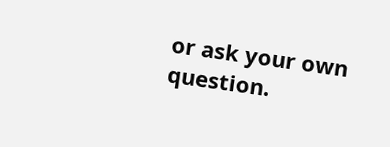or ask your own question.